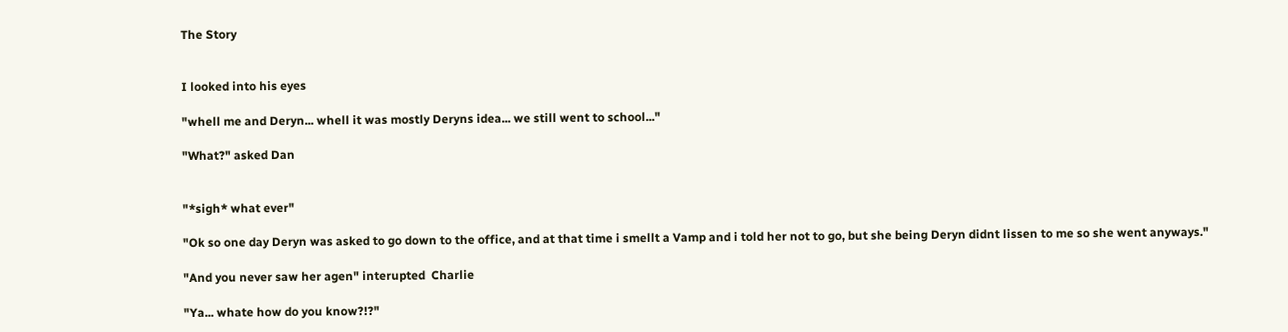The Story


I looked into his eyes

"whell me and Deryn... whell it was mostly Deryns idea... we still went to school..."

"What?" asked Dan


"*sigh* what ever"

"Ok so one day Deryn was asked to go down to the office, and at that time i smellt a Vamp and i told her not to go, but she being Deryn didnt lissen to me so she went anyways."

"And you never saw her agen" interupted  Charlie

"Ya... whate how do you know?!?"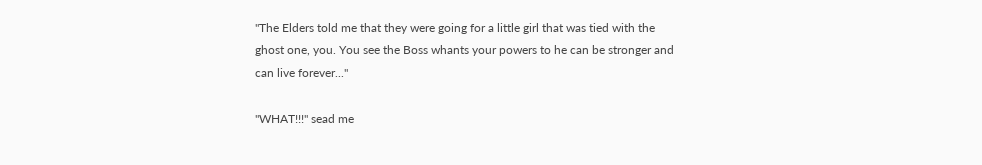"The Elders told me that they were going for a little girl that was tied with the ghost one, you. You see the Boss whants your powers to he can be stronger and can live forever..."

"WHAT!!!" sead me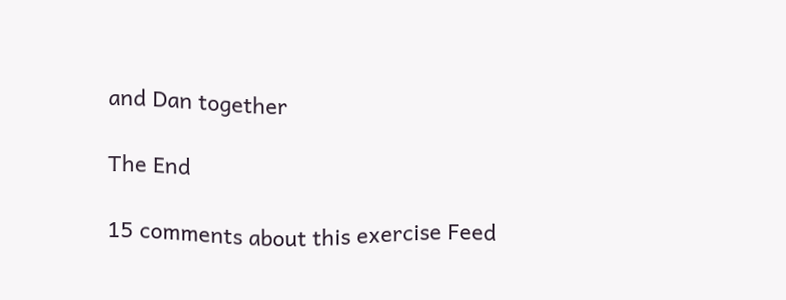and Dan together

The End

15 comments about this exercise Feed